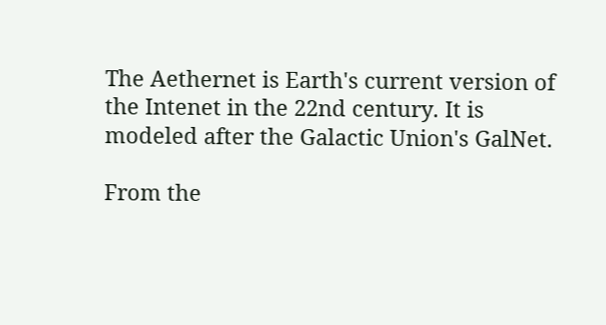The Aethernet is Earth's current version of the Intenet in the 22nd century. It is modeled after the Galactic Union's GalNet.

From the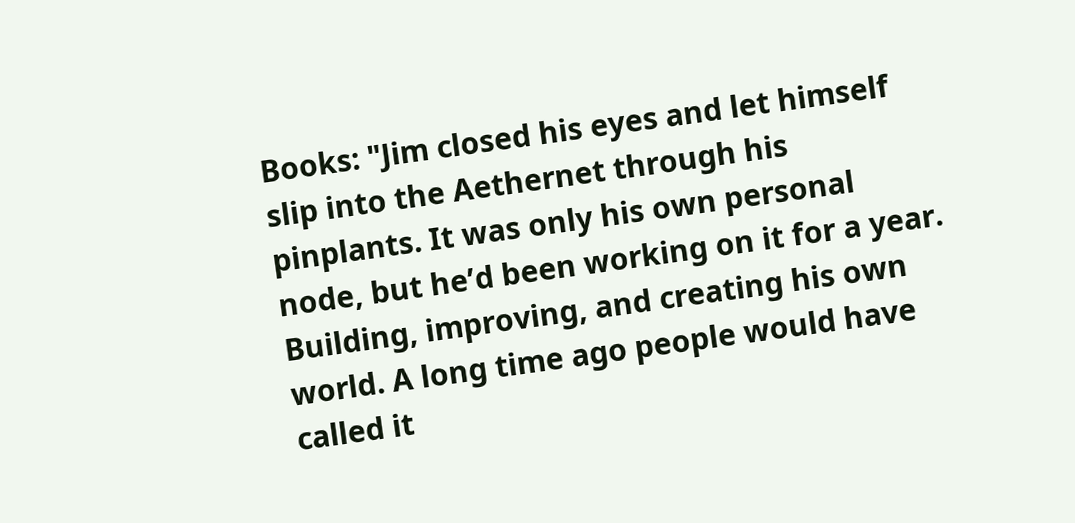Books: "Jim closed his eyes and let himself slip into the Aethernet through his pinplants. It was only his own personal node, but he’d been working on it for a year. Building, improving, and creating his own world. A long time ago people would have called it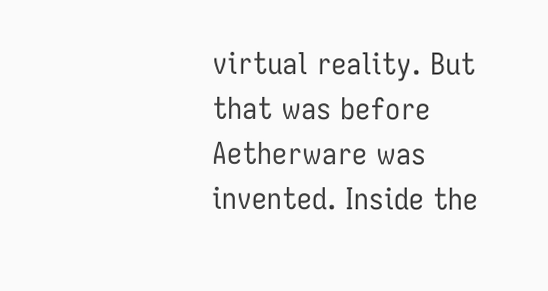virtual reality. But that was before Aetherware was invented. Inside the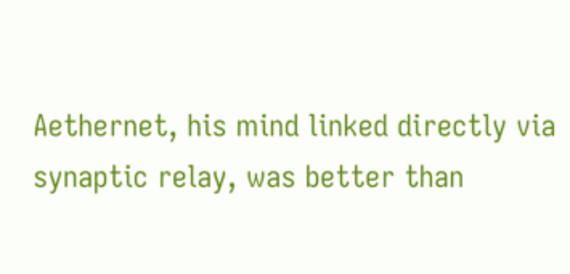Aethernet, his mind linked directly via synaptic relay, was better than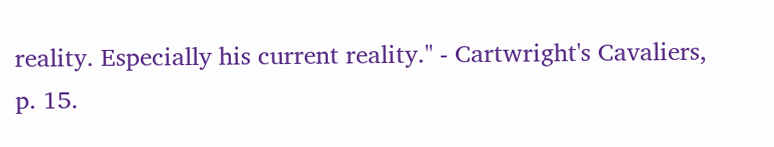reality. Especially his current reality." - Cartwright's Cavaliers, p. 15.